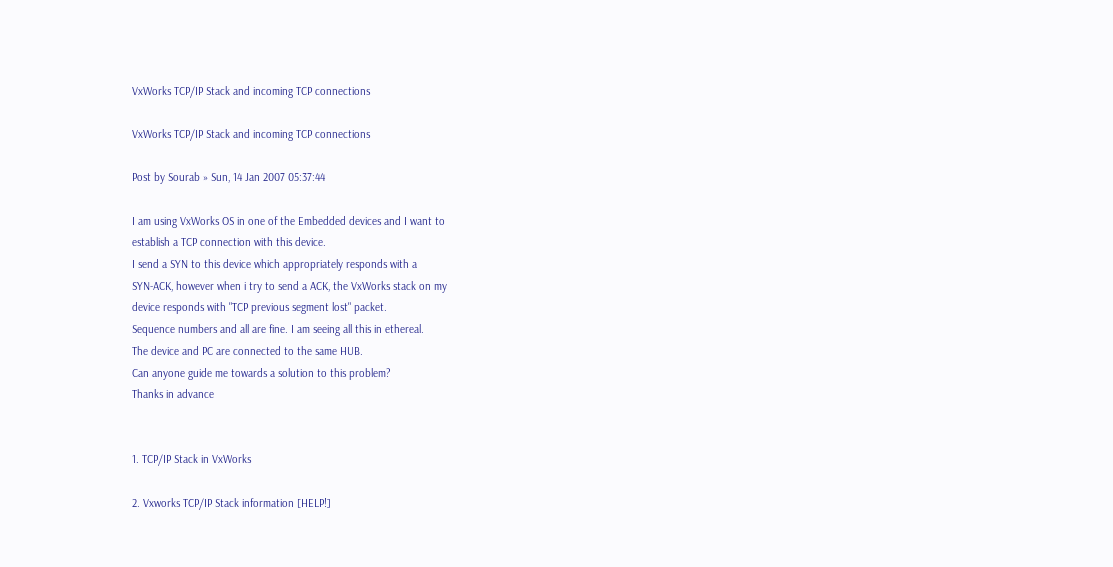VxWorks TCP/IP Stack and incoming TCP connections

VxWorks TCP/IP Stack and incoming TCP connections

Post by Sourab » Sun, 14 Jan 2007 05:37:44

I am using VxWorks OS in one of the Embedded devices and I want to
establish a TCP connection with this device.
I send a SYN to this device which appropriately responds with a
SYN-ACK, however when i try to send a ACK, the VxWorks stack on my
device responds with "TCP previous segment lost" packet.
Sequence numbers and all are fine. I am seeing all this in ethereal.
The device and PC are connected to the same HUB.
Can anyone guide me towards a solution to this problem?
Thanks in advance


1. TCP/IP Stack in VxWorks

2. Vxworks TCP/IP Stack information [HELP!]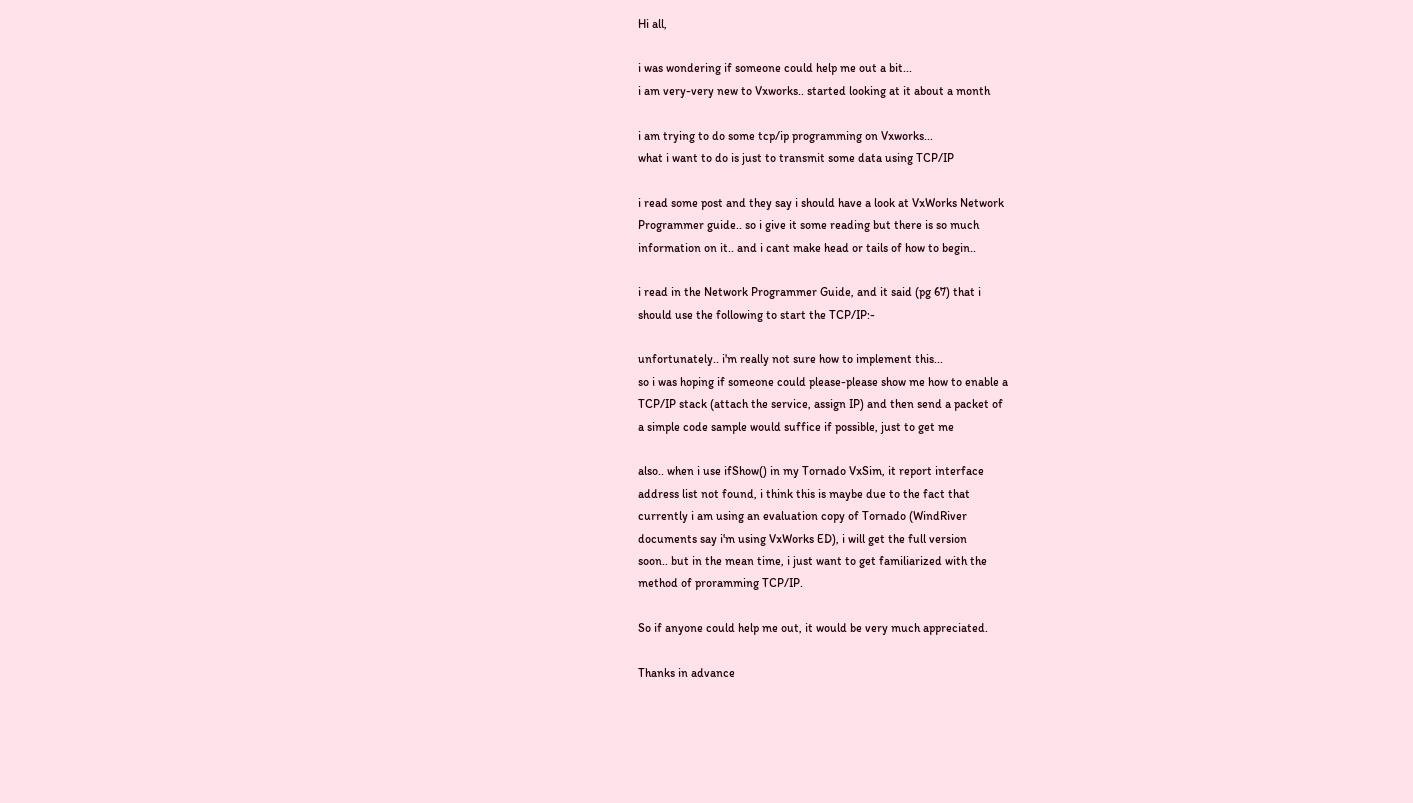Hi all,

i was wondering if someone could help me out a bit...
i am very-very new to Vxworks.. started looking at it about a month

i am trying to do some tcp/ip programming on Vxworks...
what i want to do is just to transmit some data using TCP/IP

i read some post and they say i should have a look at VxWorks Network
Programmer guide.. so i give it some reading but there is so much
information on it.. and i cant make head or tails of how to begin..

i read in the Network Programmer Guide, and it said (pg 67) that i
should use the following to start the TCP/IP:-

unfortunately.. i'm really not sure how to implement this...
so i was hoping if someone could please-please show me how to enable a
TCP/IP stack (attach the service, assign IP) and then send a packet of
a simple code sample would suffice if possible, just to get me

also.. when i use ifShow() in my Tornado VxSim, it report interface
address list not found, i think this is maybe due to the fact that
currently i am using an evaluation copy of Tornado (WindRiver
documents say i'm using VxWorks ED), i will get the full version
soon.. but in the mean time, i just want to get familiarized with the
method of proramming TCP/IP.

So if anyone could help me out, it would be very much appreciated.

Thanks in advance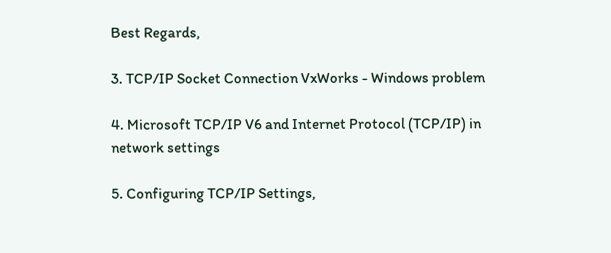Best Regards,

3. TCP/IP Socket Connection VxWorks - Windows problem

4. Microsoft TCP/IP V6 and Internet Protocol (TCP/IP) in network settings

5. Configuring TCP/IP Settings,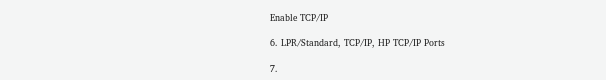Enable TCP/IP

6. LPR/Standard, TCP/IP, HP TCP/IP Ports

7.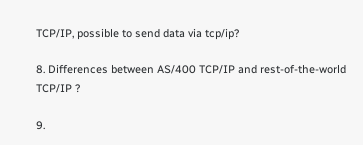TCP/IP, possible to send data via tcp/ip?

8. Differences between AS/400 TCP/IP and rest-of-the-world TCP/IP ?

9.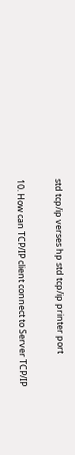std tcp/ip verses hp std tcp/ip printer port

10. How can TCP/IP client connect to Server TCP/IP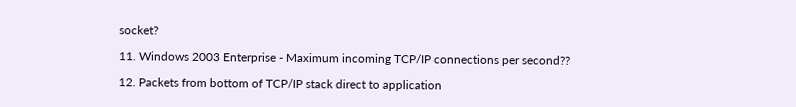socket?

11. Windows 2003 Enterprise - Maximum incoming TCP/IP connections per second??

12. Packets from bottom of TCP/IP stack direct to application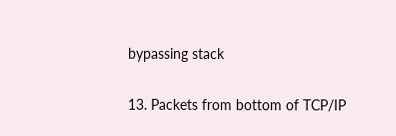bypassing stack

13. Packets from bottom of TCP/IP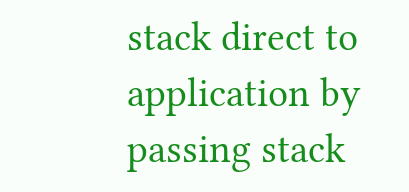stack direct to application by passing stack